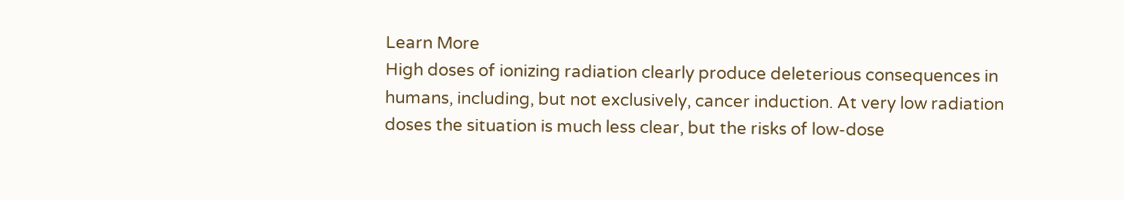Learn More
High doses of ionizing radiation clearly produce deleterious consequences in humans, including, but not exclusively, cancer induction. At very low radiation doses the situation is much less clear, but the risks of low-dose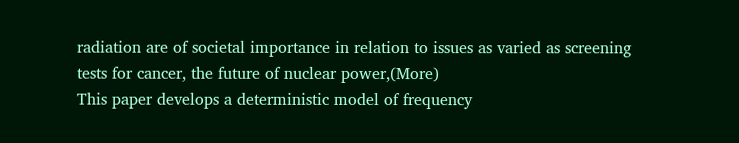radiation are of societal importance in relation to issues as varied as screening tests for cancer, the future of nuclear power,(More)
This paper develops a deterministic model of frequency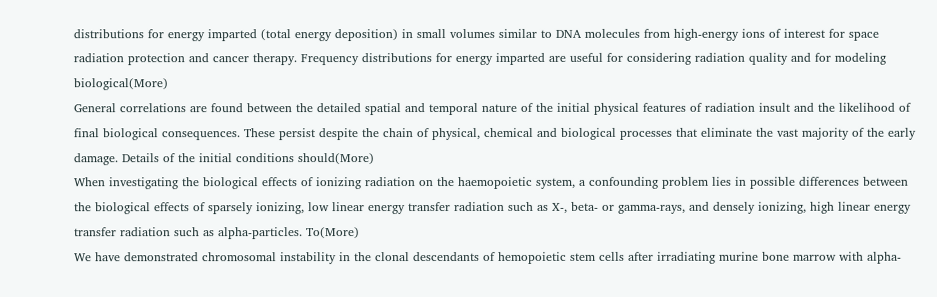distributions for energy imparted (total energy deposition) in small volumes similar to DNA molecules from high-energy ions of interest for space radiation protection and cancer therapy. Frequency distributions for energy imparted are useful for considering radiation quality and for modeling biological(More)
General correlations are found between the detailed spatial and temporal nature of the initial physical features of radiation insult and the likelihood of final biological consequences. These persist despite the chain of physical, chemical and biological processes that eliminate the vast majority of the early damage. Details of the initial conditions should(More)
When investigating the biological effects of ionizing radiation on the haemopoietic system, a confounding problem lies in possible differences between the biological effects of sparsely ionizing, low linear energy transfer radiation such as X-, beta- or gamma-rays, and densely ionizing, high linear energy transfer radiation such as alpha-particles. To(More)
We have demonstrated chromosomal instability in the clonal descendants of hemopoietic stem cells after irradiating murine bone marrow with alpha-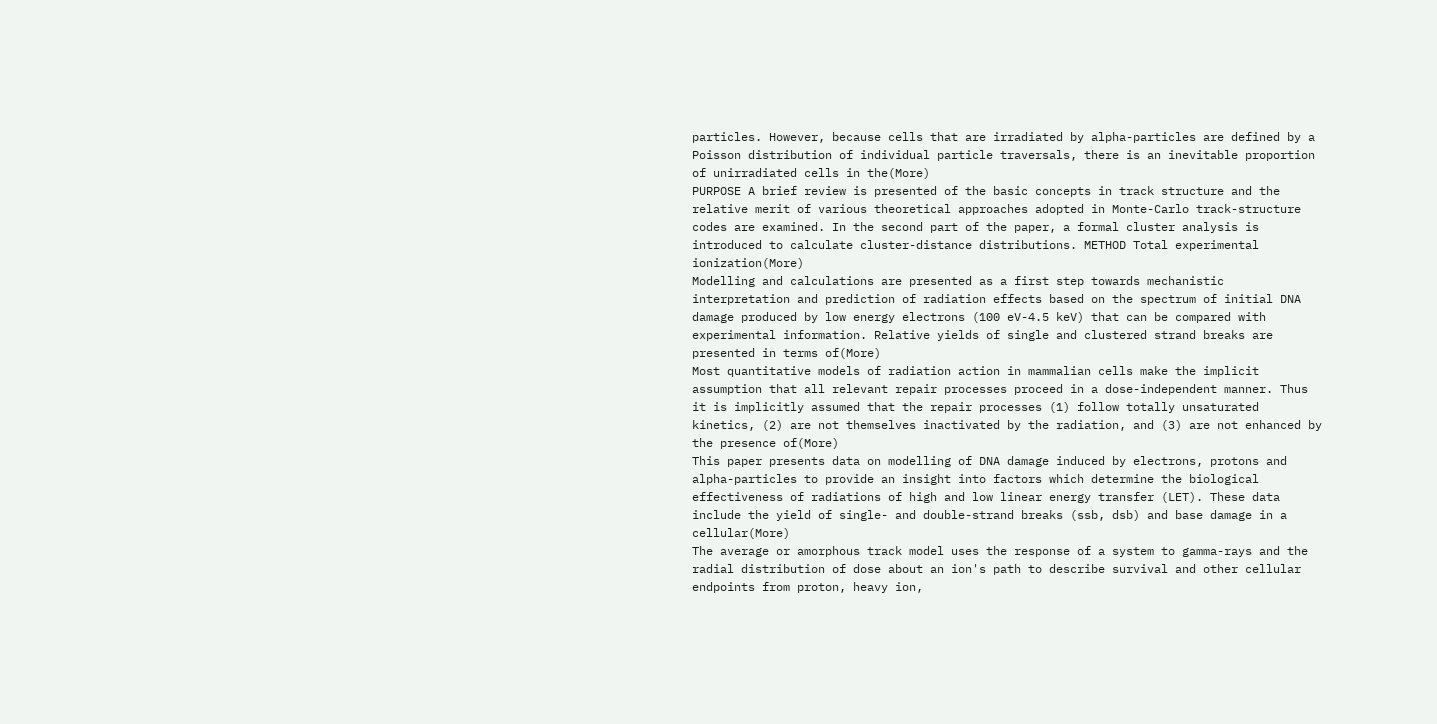particles. However, because cells that are irradiated by alpha-particles are defined by a Poisson distribution of individual particle traversals, there is an inevitable proportion of unirradiated cells in the(More)
PURPOSE A brief review is presented of the basic concepts in track structure and the relative merit of various theoretical approaches adopted in Monte-Carlo track-structure codes are examined. In the second part of the paper, a formal cluster analysis is introduced to calculate cluster-distance distributions. METHOD Total experimental ionization(More)
Modelling and calculations are presented as a first step towards mechanistic interpretation and prediction of radiation effects based on the spectrum of initial DNA damage produced by low energy electrons (100 eV-4.5 keV) that can be compared with experimental information. Relative yields of single and clustered strand breaks are presented in terms of(More)
Most quantitative models of radiation action in mammalian cells make the implicit assumption that all relevant repair processes proceed in a dose-independent manner. Thus it is implicitly assumed that the repair processes (1) follow totally unsaturated kinetics, (2) are not themselves inactivated by the radiation, and (3) are not enhanced by the presence of(More)
This paper presents data on modelling of DNA damage induced by electrons, protons and alpha-particles to provide an insight into factors which determine the biological effectiveness of radiations of high and low linear energy transfer (LET). These data include the yield of single- and double-strand breaks (ssb, dsb) and base damage in a cellular(More)
The average or amorphous track model uses the response of a system to gamma-rays and the radial distribution of dose about an ion's path to describe survival and other cellular endpoints from proton, heavy ion,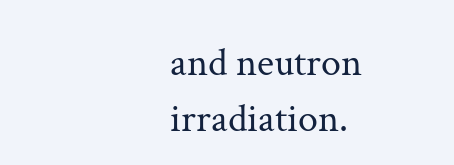and neutron irradiation.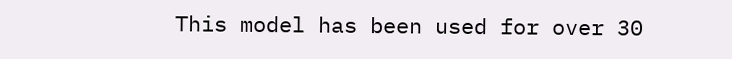This model has been used for over 30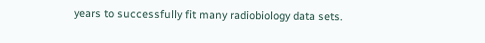years to successfully fit many radiobiology data sets.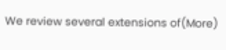We review several extensions of(More)